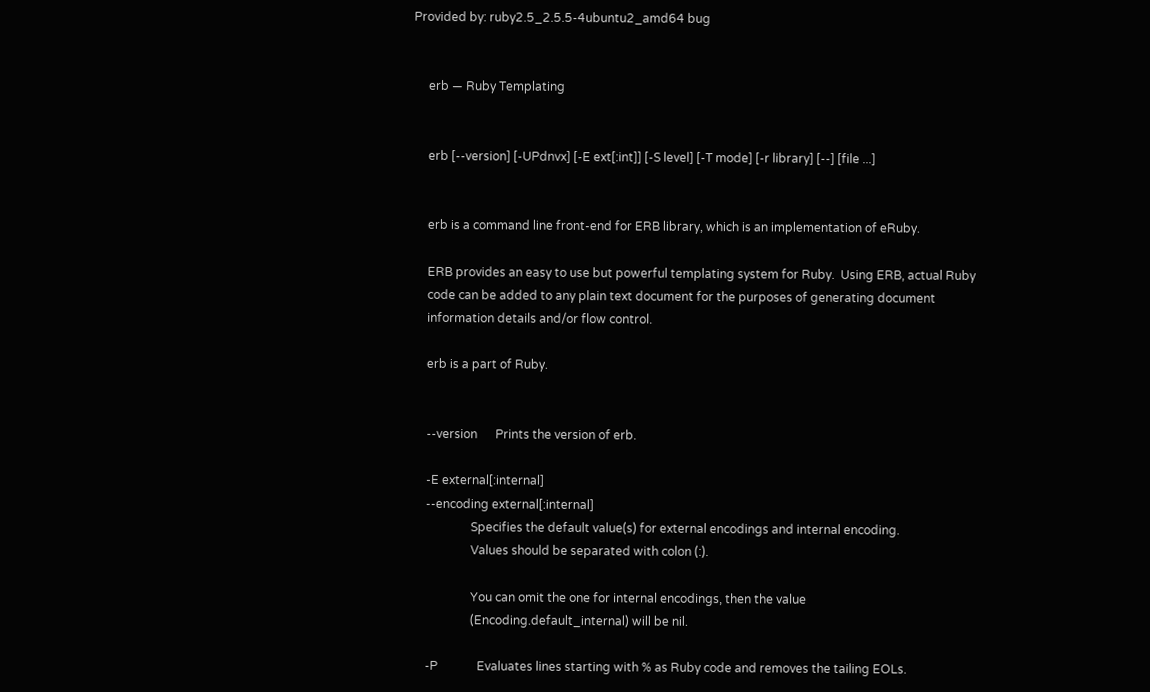Provided by: ruby2.5_2.5.5-4ubuntu2_amd64 bug


     erb — Ruby Templating


     erb [--version] [-UPdnvx] [-E ext[:int]] [-S level] [-T mode] [-r library] [--] [file ...]


     erb is a command line front-end for ERB library, which is an implementation of eRuby.

     ERB provides an easy to use but powerful templating system for Ruby.  Using ERB, actual Ruby
     code can be added to any plain text document for the purposes of generating document
     information details and/or flow control.

     erb is a part of Ruby.


     --version      Prints the version of erb.

     -E external[:internal]
     --encoding external[:internal]
                    Specifies the default value(s) for external encodings and internal encoding.
                    Values should be separated with colon (:).

                    You can omit the one for internal encodings, then the value
                    (Encoding.default_internal) will be nil.

     -P             Evaluates lines starting with % as Ruby code and removes the tailing EOLs.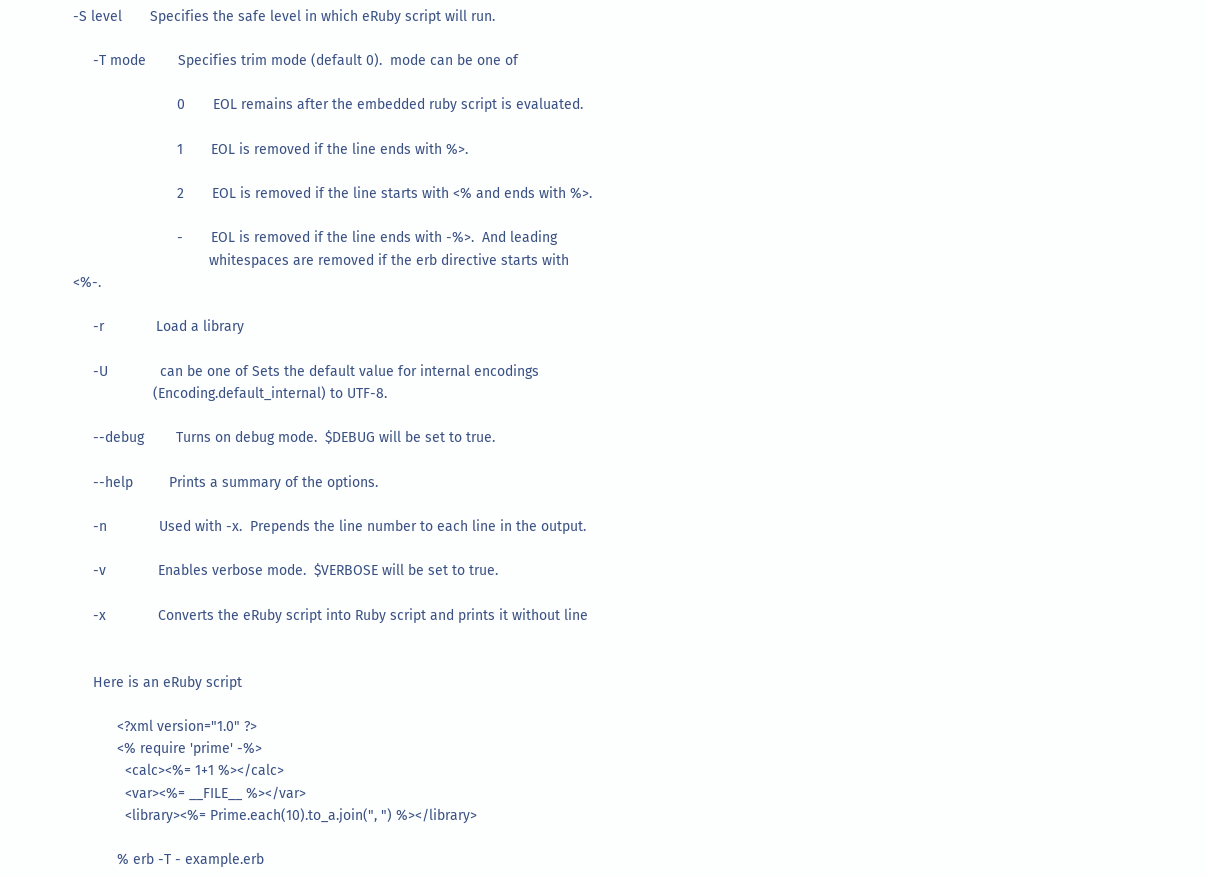-S level       Specifies the safe level in which eRuby script will run.

     -T mode        Specifies trim mode (default 0).  mode can be one of

                          0       EOL remains after the embedded ruby script is evaluated.

                          1       EOL is removed if the line ends with %>.

                          2       EOL is removed if the line starts with <% and ends with %>.

                          -       EOL is removed if the line ends with -%>.  And leading
                                  whitespaces are removed if the erb directive starts with <%-.

     -r             Load a library

     -U             can be one of Sets the default value for internal encodings
                    (Encoding.default_internal) to UTF-8.

     --debug        Turns on debug mode.  $DEBUG will be set to true.

     --help         Prints a summary of the options.

     -n             Used with -x.  Prepends the line number to each line in the output.

     -v             Enables verbose mode.  $VERBOSE will be set to true.

     -x             Converts the eRuby script into Ruby script and prints it without line


     Here is an eRuby script

           <?xml version="1.0" ?>
           <% require 'prime' -%>
             <calc><%= 1+1 %></calc>
             <var><%= __FILE__ %></var>
             <library><%= Prime.each(10).to_a.join(", ") %></library>

           % erb -T - example.erb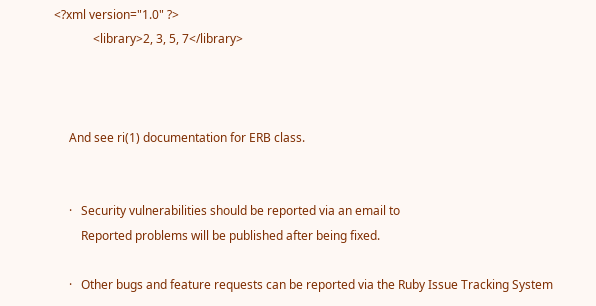<?xml version="1.0" ?>
             <library>2, 3, 5, 7</library>



     And see ri(1) documentation for ERB class.


     ·   Security vulnerabilities should be reported via an email to
         Reported problems will be published after being fixed.

     ·   Other bugs and feature requests can be reported via the Ruby Issue Tracking System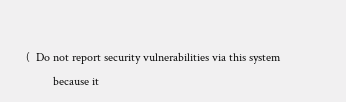(  Do not report security vulnerabilities via this system
         because it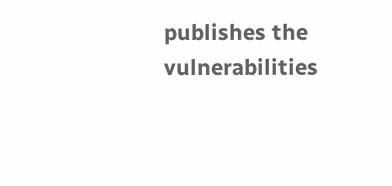publishes the vulnerabilities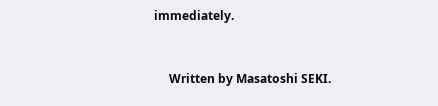immediately.


     Written by Masatoshi SEKI.